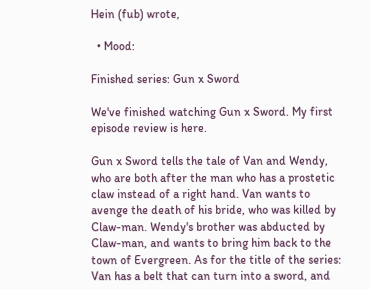Hein (fub) wrote,

  • Mood:

Finished series: Gun x Sword

We've finished watching Gun x Sword. My first episode review is here.

Gun x Sword tells the tale of Van and Wendy, who are both after the man who has a prostetic claw instead of a right hand. Van wants to avenge the death of his bride, who was killed by Claw-man. Wendy's brother was abducted by Claw-man, and wants to bring him back to the town of Evergreen. As for the title of the series: Van has a belt that can turn into a sword, and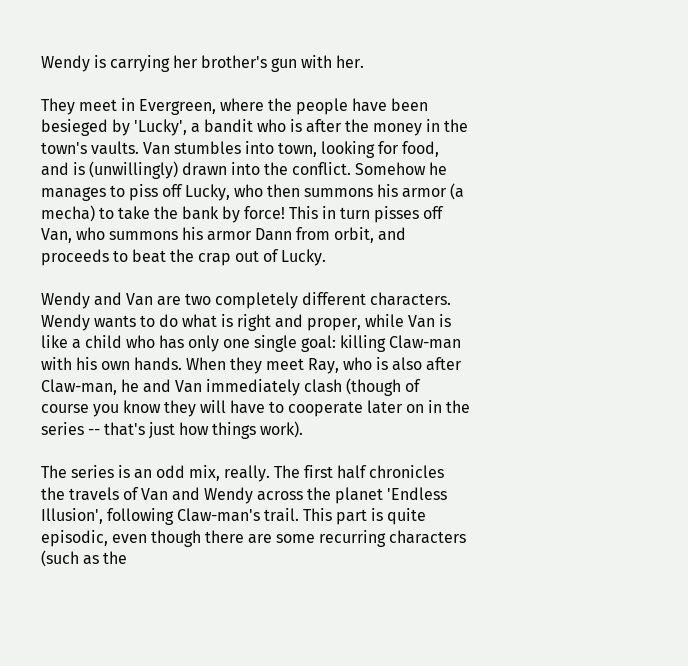Wendy is carrying her brother's gun with her.

They meet in Evergreen, where the people have been besieged by 'Lucky', a bandit who is after the money in the town's vaults. Van stumbles into town, looking for food, and is (unwillingly) drawn into the conflict. Somehow he manages to piss off Lucky, who then summons his armor (a mecha) to take the bank by force! This in turn pisses off Van, who summons his armor Dann from orbit, and proceeds to beat the crap out of Lucky.

Wendy and Van are two completely different characters. Wendy wants to do what is right and proper, while Van is like a child who has only one single goal: killing Claw-man with his own hands. When they meet Ray, who is also after Claw-man, he and Van immediately clash (though of course you know they will have to cooperate later on in the series -- that's just how things work).

The series is an odd mix, really. The first half chronicles the travels of Van and Wendy across the planet 'Endless Illusion', following Claw-man's trail. This part is quite episodic, even though there are some recurring characters (such as the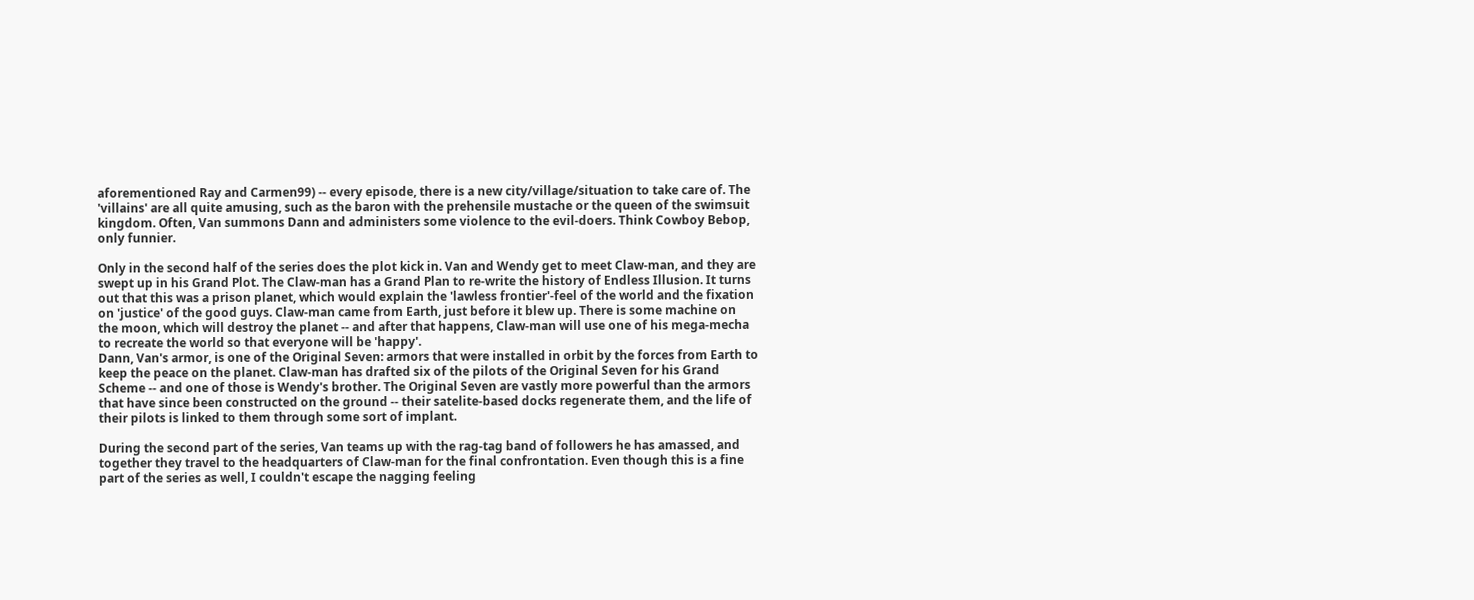aforementioned Ray and Carmen99) -- every episode, there is a new city/village/situation to take care of. The 'villains' are all quite amusing, such as the baron with the prehensile mustache or the queen of the swimsuit kingdom. Often, Van summons Dann and administers some violence to the evil-doers. Think Cowboy Bebop, only funnier.

Only in the second half of the series does the plot kick in. Van and Wendy get to meet Claw-man, and they are swept up in his Grand Plot. The Claw-man has a Grand Plan to re-write the history of Endless Illusion. It turns out that this was a prison planet, which would explain the 'lawless frontier'-feel of the world and the fixation on 'justice' of the good guys. Claw-man came from Earth, just before it blew up. There is some machine on the moon, which will destroy the planet -- and after that happens, Claw-man will use one of his mega-mecha to recreate the world so that everyone will be 'happy'.
Dann, Van's armor, is one of the Original Seven: armors that were installed in orbit by the forces from Earth to keep the peace on the planet. Claw-man has drafted six of the pilots of the Original Seven for his Grand Scheme -- and one of those is Wendy's brother. The Original Seven are vastly more powerful than the armors that have since been constructed on the ground -- their satelite-based docks regenerate them, and the life of their pilots is linked to them through some sort of implant.

During the second part of the series, Van teams up with the rag-tag band of followers he has amassed, and together they travel to the headquarters of Claw-man for the final confrontation. Even though this is a fine part of the series as well, I couldn't escape the nagging feeling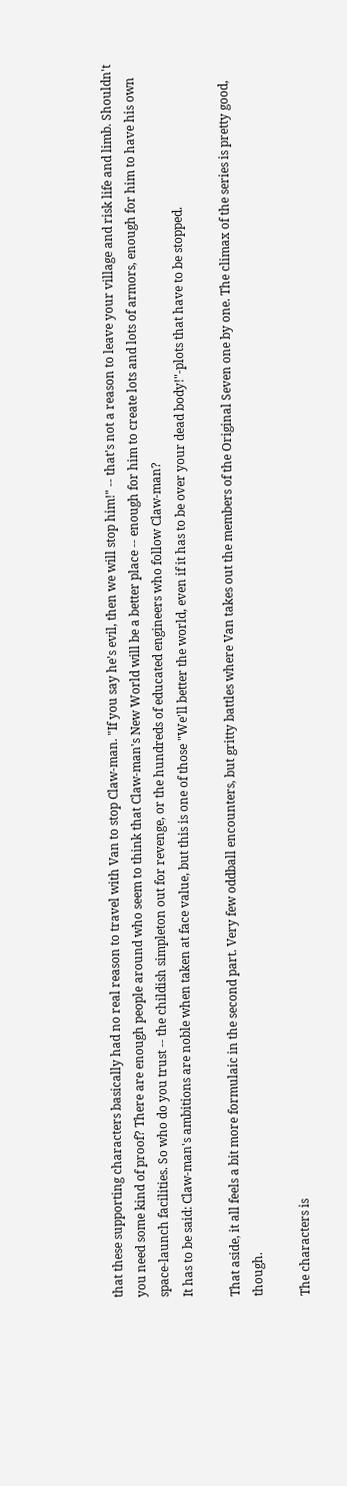that these supporting characters basically had no real reason to travel with Van to stop Claw-man. "If you say he's evil, then we will stop him!" -- that's not a reason to leave your village and risk life and limb. Shouldn't you need some kind of proof? There are enough people around who seem to think that Claw-man's New World will be a better place -- enough for him to create lots and lots of armors, enough for him to have his own space-launch facilities. So who do you trust -- the childish simpleton out for revenge, or the hundreds of educated engineers who follow Claw-man?
It has to be said: Claw-man's ambitions are noble when taken at face value, but this is one of those "We'll better the world, even if it has to be over your dead body!"-plots that have to be stopped.

That aside, it all feels a bit more formulaic in the second part. Very few oddball encounters, but gritty battles where Van takes out the members of the Original Seven one by one. The climax of the series is pretty good, though.

The characters is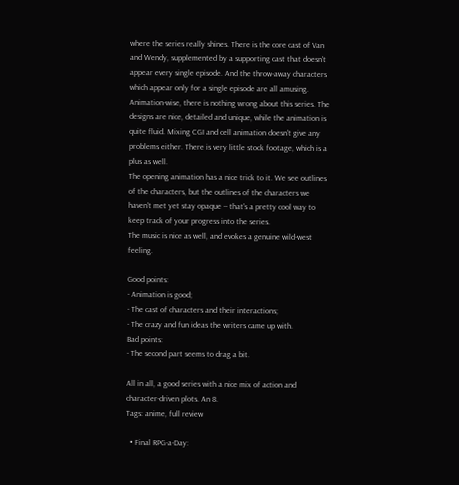where the series really shines. There is the core cast of Van and Wendy, supplemented by a supporting cast that doesn't appear every single episode. And the throw-away characters which appear only for a single episode are all amusing.
Animation-wise, there is nothing wrong about this series. The designs are nice, detailed and unique, while the animation is quite fluid. Mixing CGI and cell animation doesn't give any problems either. There is very little stock footage, which is a plus as well.
The opening animation has a nice trick to it. We see outlines of the characters, but the outlines of the characters we haven't met yet stay opaque -- that's a pretty cool way to keep track of your progress into the series.
The music is nice as well, and evokes a genuine wild-west feeling.

Good points:
- Animation is good;
- The cast of characters and their interactions;
- The crazy and fun ideas the writers came up with.
Bad points:
- The second part seems to drag a bit.

All in all, a good series with a nice mix of action and character-driven plots. An 8.
Tags: anime, full review

  • Final RPG-a-Day: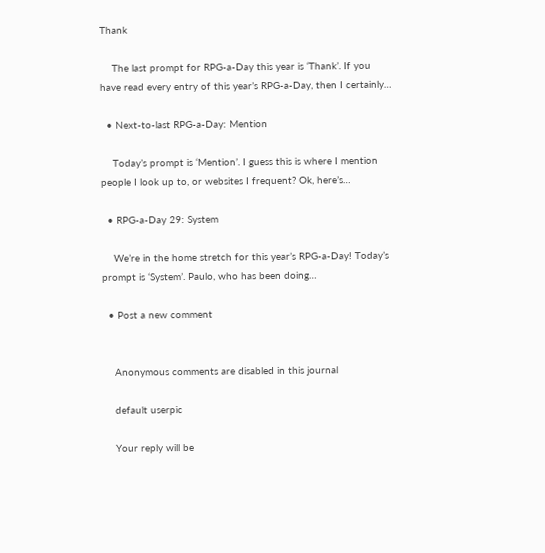Thank

    The last prompt for RPG-a-Day this year is ‘Thank’. If you have read every entry of this year’s RPG-a-Day, then I certainly…

  • Next-to-last RPG-a-Day: Mention

    Today’s prompt is ‘Mention’. I guess this is where I mention people I look up to, or websites I frequent? Ok, here’s…

  • RPG-a-Day 29: System

    We’re in the home stretch for this year’s RPG-a-Day! Today’s prompt is ‘System’. Paulo, who has been doing…

  • Post a new comment


    Anonymous comments are disabled in this journal

    default userpic

    Your reply will be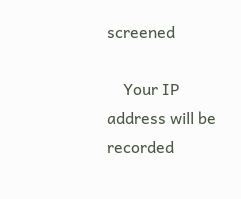screened

    Your IP address will be recorded